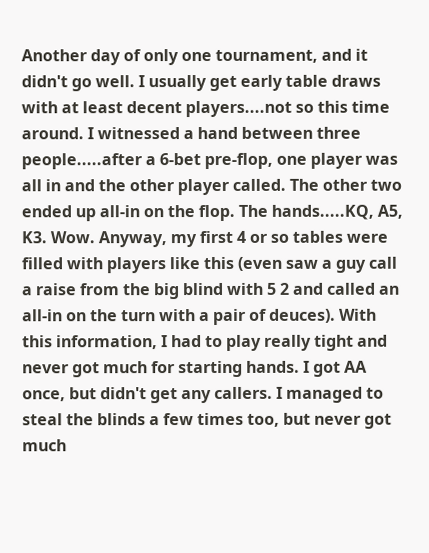Another day of only one tournament, and it didn't go well. I usually get early table draws with at least decent players....not so this time around. I witnessed a hand between three people.....after a 6-bet pre-flop, one player was all in and the other player called. The other two ended up all-in on the flop. The hands.....KQ, A5, K3. Wow. Anyway, my first 4 or so tables were filled with players like this (even saw a guy call a raise from the big blind with 5 2 and called an all-in on the turn with a pair of deuces). With this information, I had to play really tight and never got much for starting hands. I got AA once, but didn't get any callers. I managed to steal the blinds a few times too, but never got much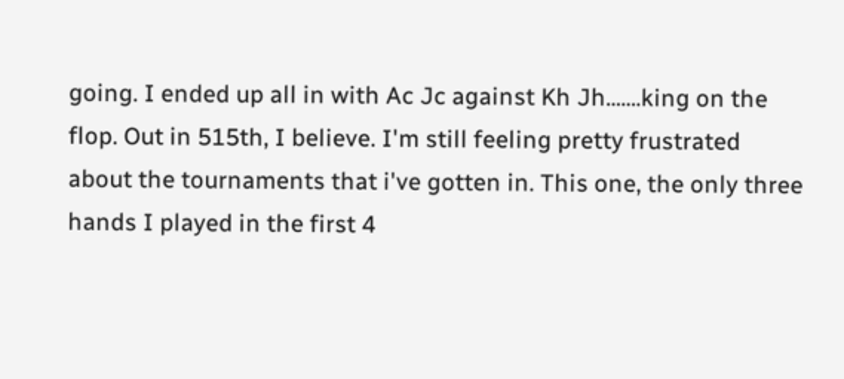going. I ended up all in with Ac Jc against Kh Jh.......king on the flop. Out in 515th, I believe. I'm still feeling pretty frustrated about the tournaments that i've gotten in. This one, the only three hands I played in the first 4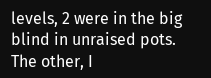levels, 2 were in the big blind in unraised pots. The other, I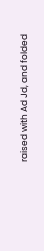raised with Ad Jd, and folded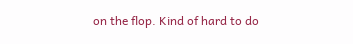on the flop. Kind of hard to do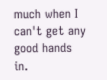much when I can't get any good hands in.